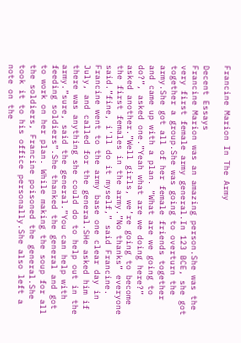Francine Marion In The Army

Decent Essays
Francine Marion was an amazing person.She was the very first female army general.In 123 BCE, she got together a group.She was going to overturn the army.She got all of her female friends together and came up with a plan. “What are we going to do?”, asked one.”Yeah what are we doing here?” asked another.”Well girls, we’re going to become the first females in the army.”No thanks” everyone said.”fine, i'll do it myself,” said Francine. Francine went to the army base one clear day in July, and called for the general.SHe asked him if there was anything she could do to help out in the army.”sure, said the general.”You can help with feeding soldiers”.She thanked the general and got to work on her plan. While making the soup for all the soldiers, Francine poisoned the general.She took it to his office personally.She also left a note on the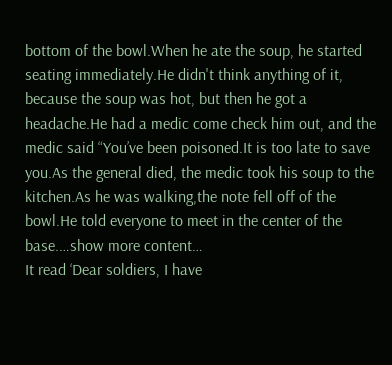bottom of the bowl.When he ate the soup, he started seating immediately.He didn't think anything of it, because the soup was hot, but then he got a headache.He had a medic come check him out, and the medic said “You’ve been poisoned.It is too late to save you.As the general died, the medic took his soup to the kitchen.As he was walking,the note fell off of the bowl.He told everyone to meet in the center of the base.…show more content…
It read ‘Dear soldiers, I have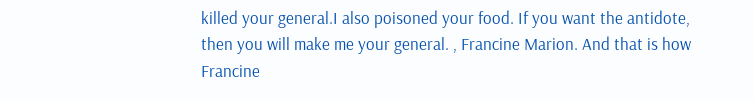killed your general.I also poisoned your food. If you want the antidote, then you will make me your general. , Francine Marion. And that is how Francine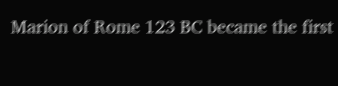Marion of Rome 123 BC became the first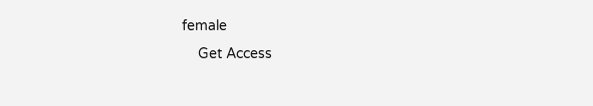female
    Get Access